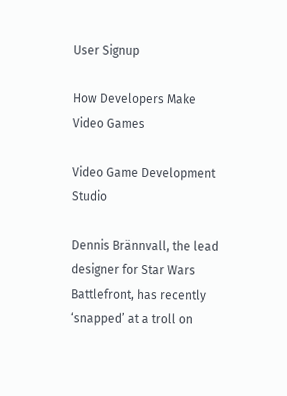User Signup

How Developers Make Video Games

Video Game Development Studio

Dennis Brännvall, the lead designer for Star Wars Battlefront, has recently ‘snapped’ at a troll on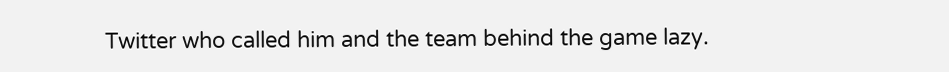Twitter who called him and the team behind the game lazy.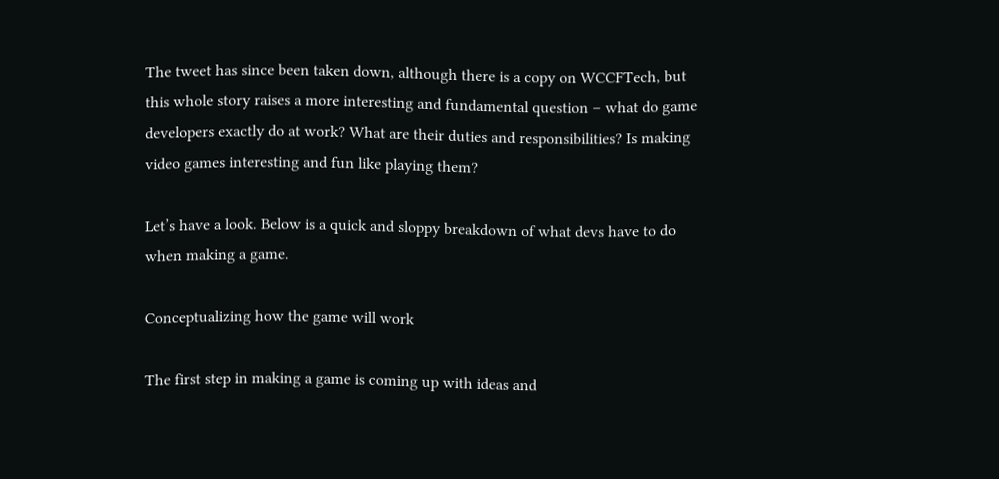The tweet has since been taken down, although there is a copy on WCCFTech, but this whole story raises a more interesting and fundamental question – what do game developers exactly do at work? What are their duties and responsibilities? Is making video games interesting and fun like playing them?

Let’s have a look. Below is a quick and sloppy breakdown of what devs have to do when making a game.

Conceptualizing how the game will work

The first step in making a game is coming up with ideas and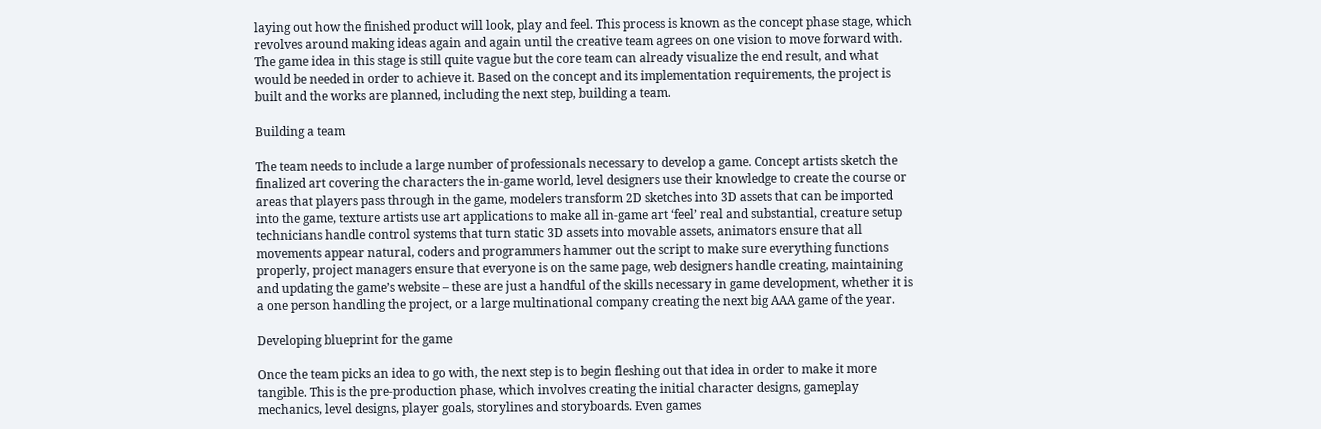laying out how the finished product will look, play and feel. This process is known as the concept phase stage, which revolves around making ideas again and again until the creative team agrees on one vision to move forward with. The game idea in this stage is still quite vague but the core team can already visualize the end result, and what would be needed in order to achieve it. Based on the concept and its implementation requirements, the project is built and the works are planned, including the next step, building a team.

Building a team

The team needs to include a large number of professionals necessary to develop a game. Concept artists sketch the finalized art covering the characters the in-game world, level designers use their knowledge to create the course or areas that players pass through in the game, modelers transform 2D sketches into 3D assets that can be imported into the game, texture artists use art applications to make all in-game art ‘feel’ real and substantial, creature setup technicians handle control systems that turn static 3D assets into movable assets, animators ensure that all movements appear natural, coders and programmers hammer out the script to make sure everything functions properly, project managers ensure that everyone is on the same page, web designers handle creating, maintaining and updating the game’s website – these are just a handful of the skills necessary in game development, whether it is a one person handling the project, or a large multinational company creating the next big AAA game of the year.

Developing blueprint for the game

Once the team picks an idea to go with, the next step is to begin fleshing out that idea in order to make it more tangible. This is the pre-production phase, which involves creating the initial character designs, gameplay mechanics, level designs, player goals, storylines and storyboards. Even games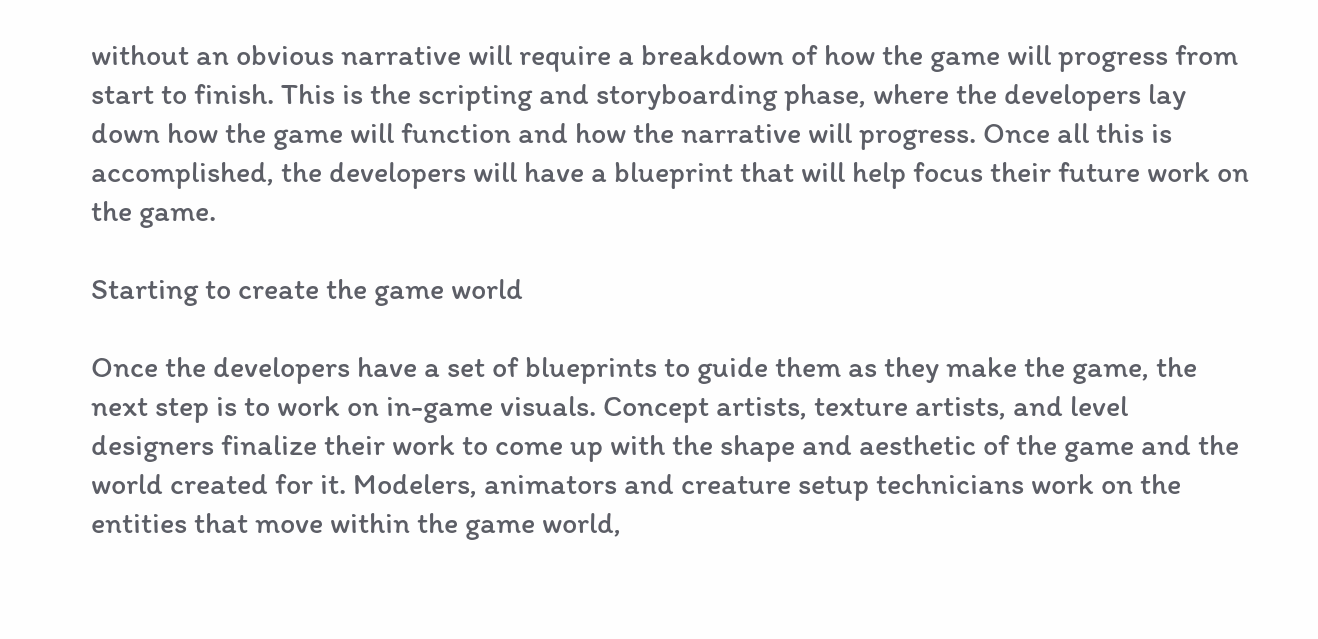without an obvious narrative will require a breakdown of how the game will progress from start to finish. This is the scripting and storyboarding phase, where the developers lay down how the game will function and how the narrative will progress. Once all this is accomplished, the developers will have a blueprint that will help focus their future work on the game.

Starting to create the game world

Once the developers have a set of blueprints to guide them as they make the game, the next step is to work on in-game visuals. Concept artists, texture artists, and level designers finalize their work to come up with the shape and aesthetic of the game and the world created for it. Modelers, animators and creature setup technicians work on the entities that move within the game world,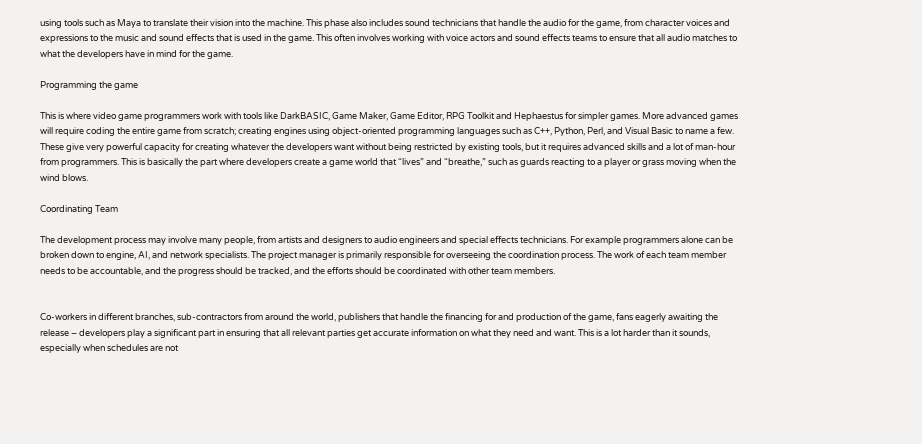using tools such as Maya to translate their vision into the machine. This phase also includes sound technicians that handle the audio for the game, from character voices and expressions to the music and sound effects that is used in the game. This often involves working with voice actors and sound effects teams to ensure that all audio matches to what the developers have in mind for the game.

Programming the game

This is where video game programmers work with tools like DarkBASIC, Game Maker, Game Editor, RPG Toolkit and Hephaestus for simpler games. More advanced games will require coding the entire game from scratch; creating engines using object-oriented programming languages such as C++, Python, Perl, and Visual Basic to name a few. These give very powerful capacity for creating whatever the developers want without being restricted by existing tools, but it requires advanced skills and a lot of man-hour from programmers. This is basically the part where developers create a game world that “lives” and “breathe,” such as guards reacting to a player or grass moving when the wind blows.

Coordinating Team

The development process may involve many people, from artists and designers to audio engineers and special effects technicians. For example programmers alone can be broken down to engine, AI, and network specialists. The project manager is primarily responsible for overseeing the coordination process. The work of each team member needs to be accountable, and the progress should be tracked, and the efforts should be coordinated with other team members.


Co-workers in different branches, sub-contractors from around the world, publishers that handle the financing for and production of the game, fans eagerly awaiting the release – developers play a significant part in ensuring that all relevant parties get accurate information on what they need and want. This is a lot harder than it sounds, especially when schedules are not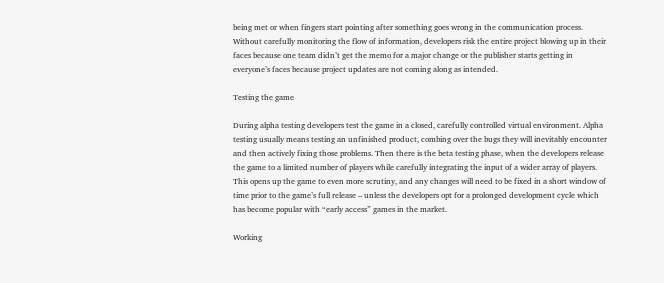being met or when fingers start pointing after something goes wrong in the communication process. Without carefully monitoring the flow of information, developers risk the entire project blowing up in their faces because one team didn’t get the memo for a major change or the publisher starts getting in everyone’s faces because project updates are not coming along as intended.

Testing the game

During alpha testing developers test the game in a closed, carefully controlled virtual environment. Alpha testing usually means testing an unfinished product, combing over the bugs they will inevitably encounter and then actively fixing those problems. Then there is the beta testing phase, when the developers release the game to a limited number of players while carefully integrating the input of a wider array of players. This opens up the game to even more scrutiny, and any changes will need to be fixed in a short window of time prior to the game’s full release – unless the developers opt for a prolonged development cycle which has become popular with “early access” games in the market.

Working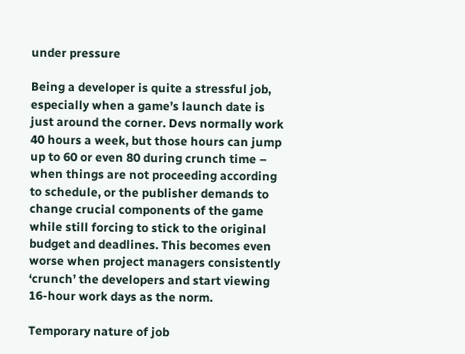under pressure

Being a developer is quite a stressful job, especially when a game’s launch date is just around the corner. Devs normally work 40 hours a week, but those hours can jump up to 60 or even 80 during crunch time – when things are not proceeding according to schedule, or the publisher demands to change crucial components of the game while still forcing to stick to the original budget and deadlines. This becomes even worse when project managers consistently ‘crunch’ the developers and start viewing 16-hour work days as the norm.

Temporary nature of job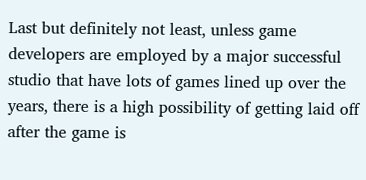Last but definitely not least, unless game developers are employed by a major successful studio that have lots of games lined up over the years, there is a high possibility of getting laid off after the game is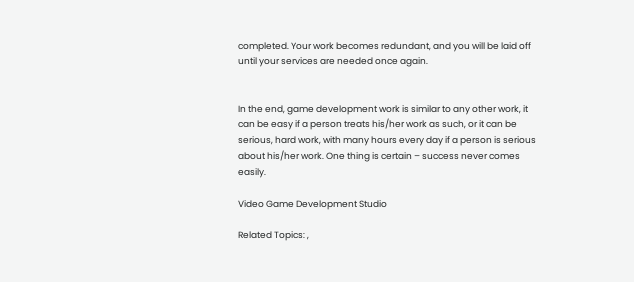completed. Your work becomes redundant, and you will be laid off until your services are needed once again.


In the end, game development work is similar to any other work, it can be easy if a person treats his/her work as such, or it can be serious, hard work, with many hours every day if a person is serious about his/her work. One thing is certain – success never comes easily.

Video Game Development Studio

Related Topics: ,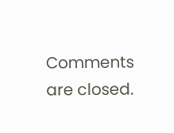Comments are closed.